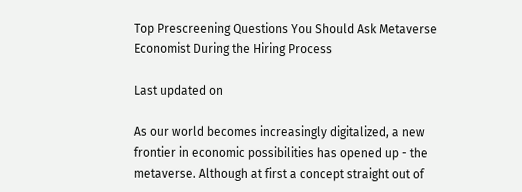Top Prescreening Questions You Should Ask Metaverse Economist During the Hiring Process

Last updated on

As our world becomes increasingly digitalized, a new frontier in economic possibilities has opened up - the metaverse. Although at first a concept straight out of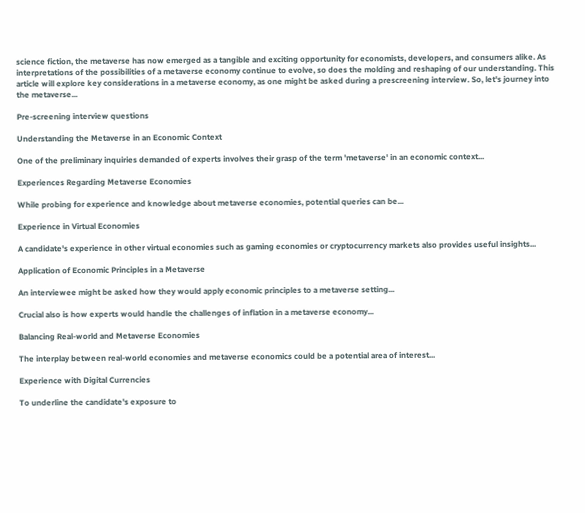science fiction, the metaverse has now emerged as a tangible and exciting opportunity for economists, developers, and consumers alike. As interpretations of the possibilities of a metaverse economy continue to evolve, so does the molding and reshaping of our understanding. This article will explore key considerations in a metaverse economy, as one might be asked during a prescreening interview. So, let's journey into the metaverse...

Pre-screening interview questions

Understanding the Metaverse in an Economic Context

One of the preliminary inquiries demanded of experts involves their grasp of the term 'metaverse' in an economic context...

Experiences Regarding Metaverse Economies

While probing for experience and knowledge about metaverse economies, potential queries can be...

Experience in Virtual Economies

A candidate's experience in other virtual economies such as gaming economies or cryptocurrency markets also provides useful insights...

Application of Economic Principles in a Metaverse

An interviewee might be asked how they would apply economic principles to a metaverse setting...

Crucial also is how experts would handle the challenges of inflation in a metaverse economy...

Balancing Real-world and Metaverse Economies

The interplay between real-world economies and metaverse economics could be a potential area of interest...

Experience with Digital Currencies

To underline the candidate's exposure to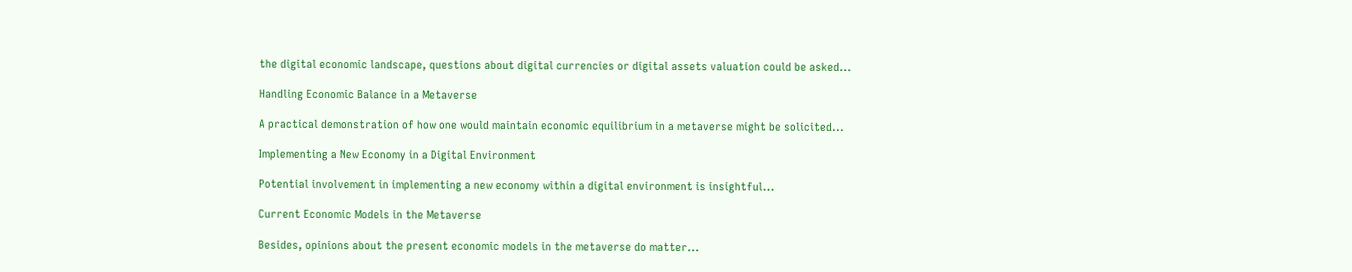the digital economic landscape, questions about digital currencies or digital assets valuation could be asked...

Handling Economic Balance in a Metaverse

A practical demonstration of how one would maintain economic equilibrium in a metaverse might be solicited...

Implementing a New Economy in a Digital Environment

Potential involvement in implementing a new economy within a digital environment is insightful...

Current Economic Models in the Metaverse

Besides, opinions about the present economic models in the metaverse do matter...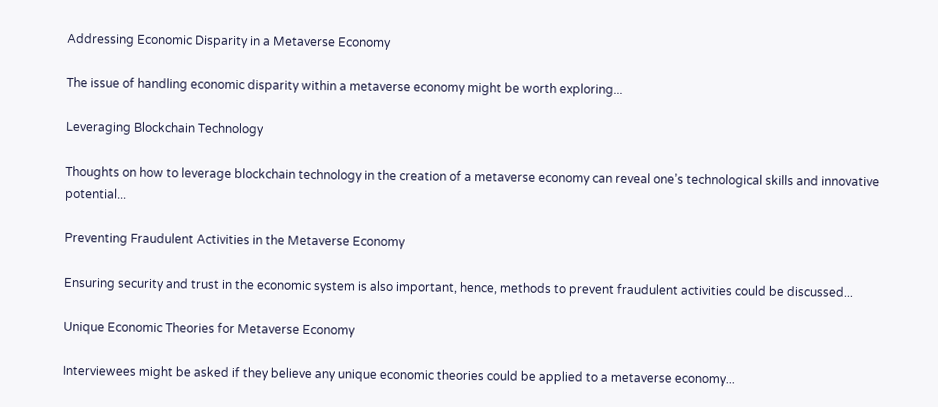Addressing Economic Disparity in a Metaverse Economy

The issue of handling economic disparity within a metaverse economy might be worth exploring...

Leveraging Blockchain Technology

Thoughts on how to leverage blockchain technology in the creation of a metaverse economy can reveal one’s technological skills and innovative potential...

Preventing Fraudulent Activities in the Metaverse Economy

Ensuring security and trust in the economic system is also important, hence, methods to prevent fraudulent activities could be discussed...

Unique Economic Theories for Metaverse Economy

Interviewees might be asked if they believe any unique economic theories could be applied to a metaverse economy...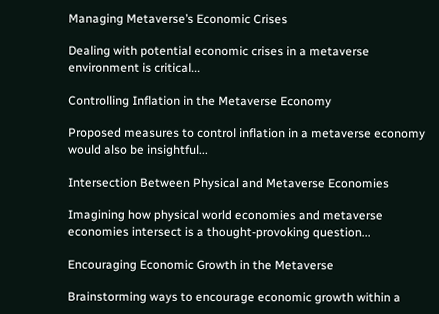Managing Metaverse’s Economic Crises

Dealing with potential economic crises in a metaverse environment is critical...

Controlling Inflation in the Metaverse Economy

Proposed measures to control inflation in a metaverse economy would also be insightful...

Intersection Between Physical and Metaverse Economies

Imagining how physical world economies and metaverse economies intersect is a thought-provoking question...

Encouraging Economic Growth in the Metaverse

Brainstorming ways to encourage economic growth within a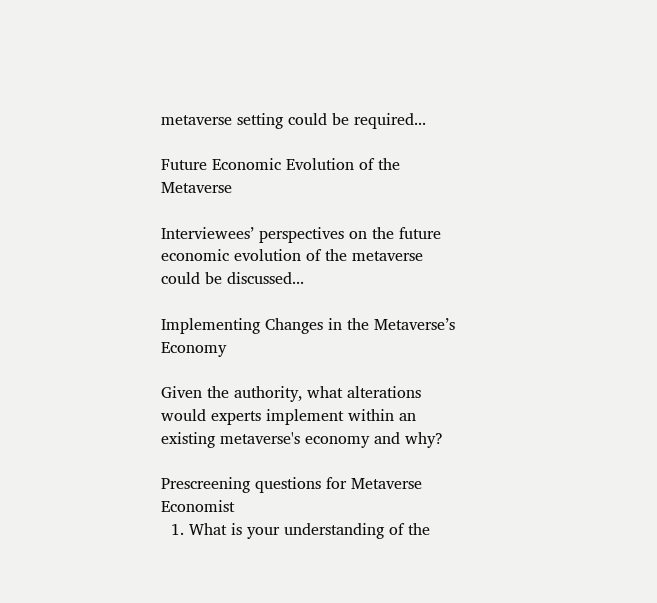metaverse setting could be required...

Future Economic Evolution of the Metaverse

Interviewees’ perspectives on the future economic evolution of the metaverse could be discussed...

Implementing Changes in the Metaverse’s Economy

Given the authority, what alterations would experts implement within an existing metaverse's economy and why?

Prescreening questions for Metaverse Economist
  1. What is your understanding of the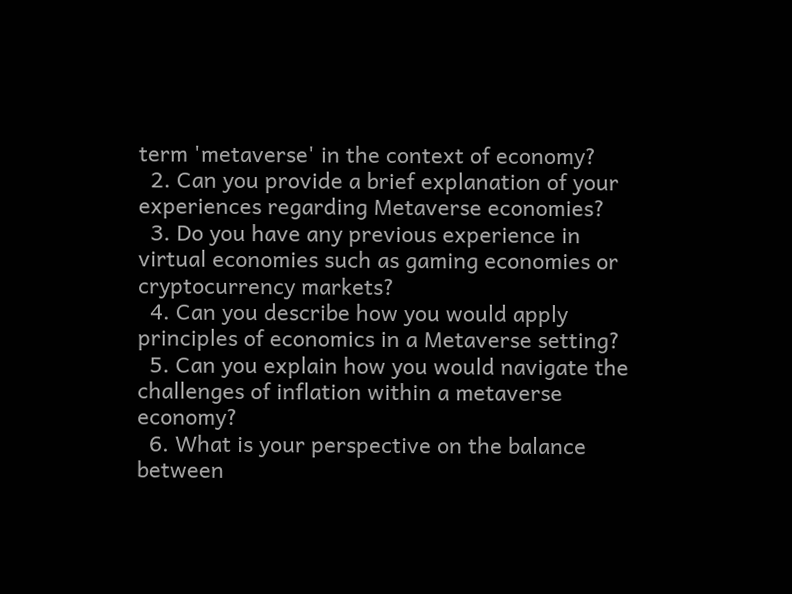term 'metaverse' in the context of economy?
  2. Can you provide a brief explanation of your experiences regarding Metaverse economies?
  3. Do you have any previous experience in virtual economies such as gaming economies or cryptocurrency markets?
  4. Can you describe how you would apply principles of economics in a Metaverse setting?
  5. Can you explain how you would navigate the challenges of inflation within a metaverse economy?
  6. What is your perspective on the balance between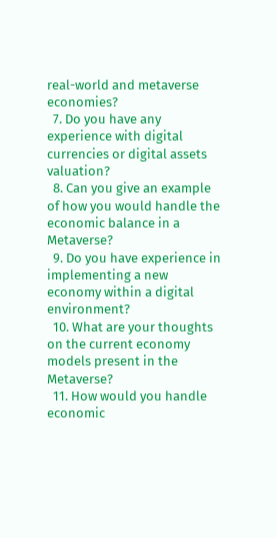real-world and metaverse economies?
  7. Do you have any experience with digital currencies or digital assets valuation?
  8. Can you give an example of how you would handle the economic balance in a Metaverse?
  9. Do you have experience in implementing a new economy within a digital environment?
  10. What are your thoughts on the current economy models present in the Metaverse?
  11. How would you handle economic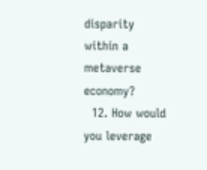disparity within a metaverse economy?
  12. How would you leverage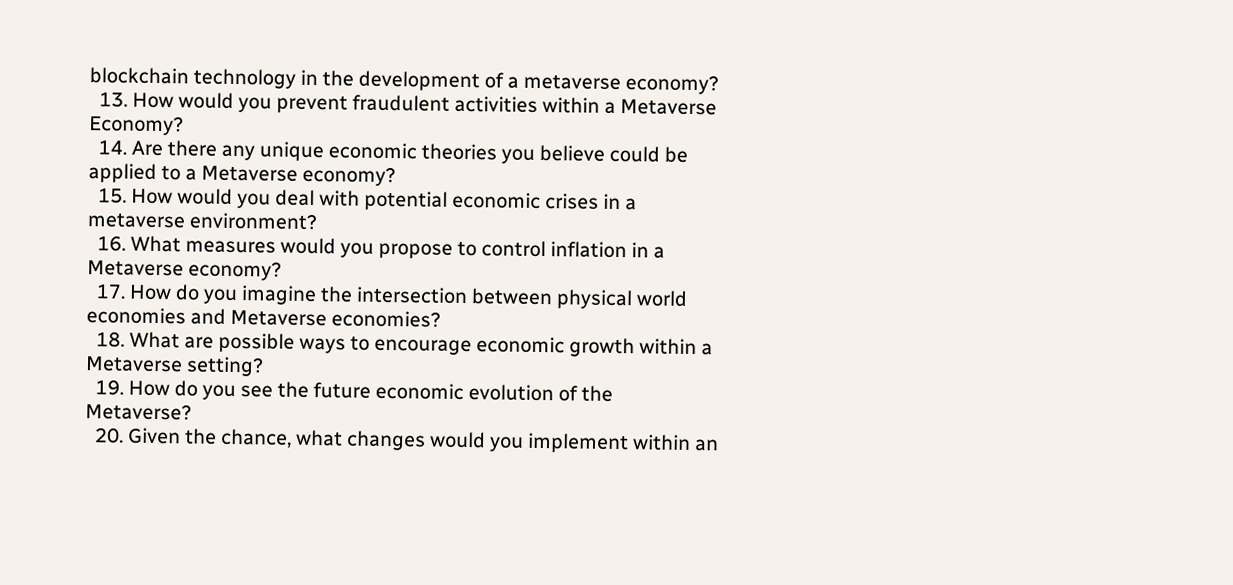blockchain technology in the development of a metaverse economy?
  13. How would you prevent fraudulent activities within a Metaverse Economy?
  14. Are there any unique economic theories you believe could be applied to a Metaverse economy?
  15. How would you deal with potential economic crises in a metaverse environment?
  16. What measures would you propose to control inflation in a Metaverse economy?
  17. How do you imagine the intersection between physical world economies and Metaverse economies?
  18. What are possible ways to encourage economic growth within a Metaverse setting?
  19. How do you see the future economic evolution of the Metaverse?
  20. Given the chance, what changes would you implement within an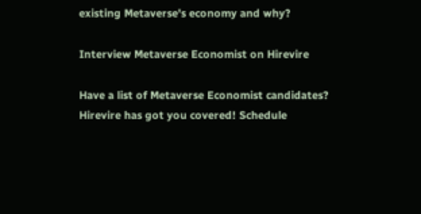existing Metaverse's economy and why?

Interview Metaverse Economist on Hirevire

Have a list of Metaverse Economist candidates? Hirevire has got you covered! Schedule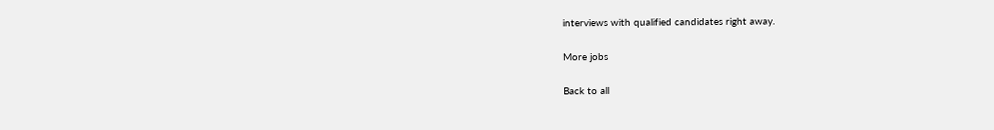interviews with qualified candidates right away.

More jobs

Back to all